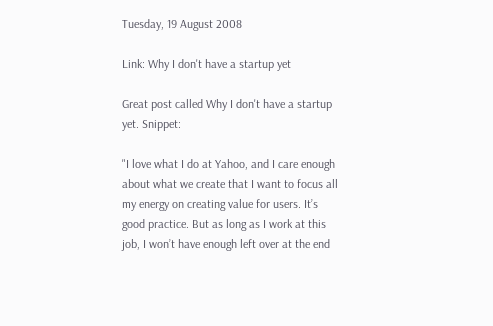Tuesday, 19 August 2008

Link: Why I don't have a startup yet

Great post called Why I don't have a startup yet. Snippet:

"I love what I do at Yahoo, and I care enough about what we create that I want to focus all my energy on creating value for users. It’s good practice. But as long as I work at this job, I won’t have enough left over at the end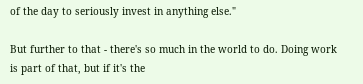of the day to seriously invest in anything else."

But further to that - there's so much in the world to do. Doing work is part of that, but if it's the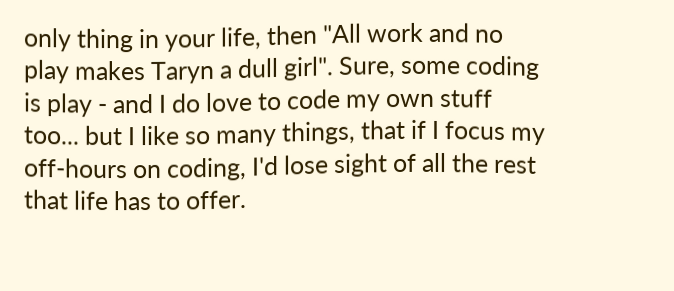only thing in your life, then "All work and no play makes Taryn a dull girl". Sure, some coding is play - and I do love to code my own stuff too... but I like so many things, that if I focus my off-hours on coding, I'd lose sight of all the rest that life has to offer.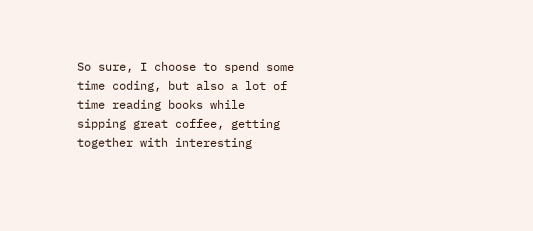So sure, I choose to spend some time coding, but also a lot of time reading books while sipping great coffee, getting together with interesting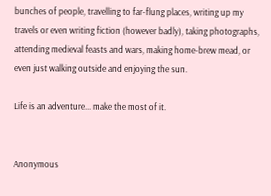bunches of people, travelling to far-flung places, writing up my travels or even writing fiction (however badly), taking photographs, attending medieval feasts and wars, making home-brew mead, or even just walking outside and enjoying the sun.

Life is an adventure... make the most of it.


Anonymous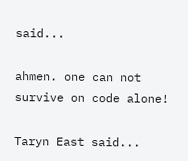said...

ahmen. one can not survive on code alone!

Taryn East said...